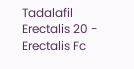Tadalafil Erectalis 20 - Erectalis Fc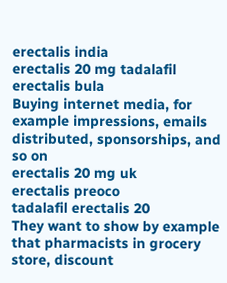erectalis india
erectalis 20 mg tadalafil
erectalis bula
Buying internet media, for example impressions, emails distributed, sponsorships, and so on
erectalis 20 mg uk
erectalis preoco
tadalafil erectalis 20
They want to show by example that pharmacists in grocery store, discount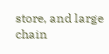store, and large chain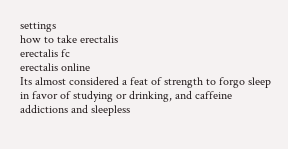settings
how to take erectalis
erectalis fc
erectalis online
Its almost considered a feat of strength to forgo sleep in favor of studying or drinking, and caffeine addictions and sleepless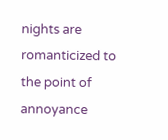nights are romanticized to the point of annoyance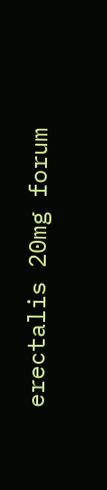erectalis 20mg forum